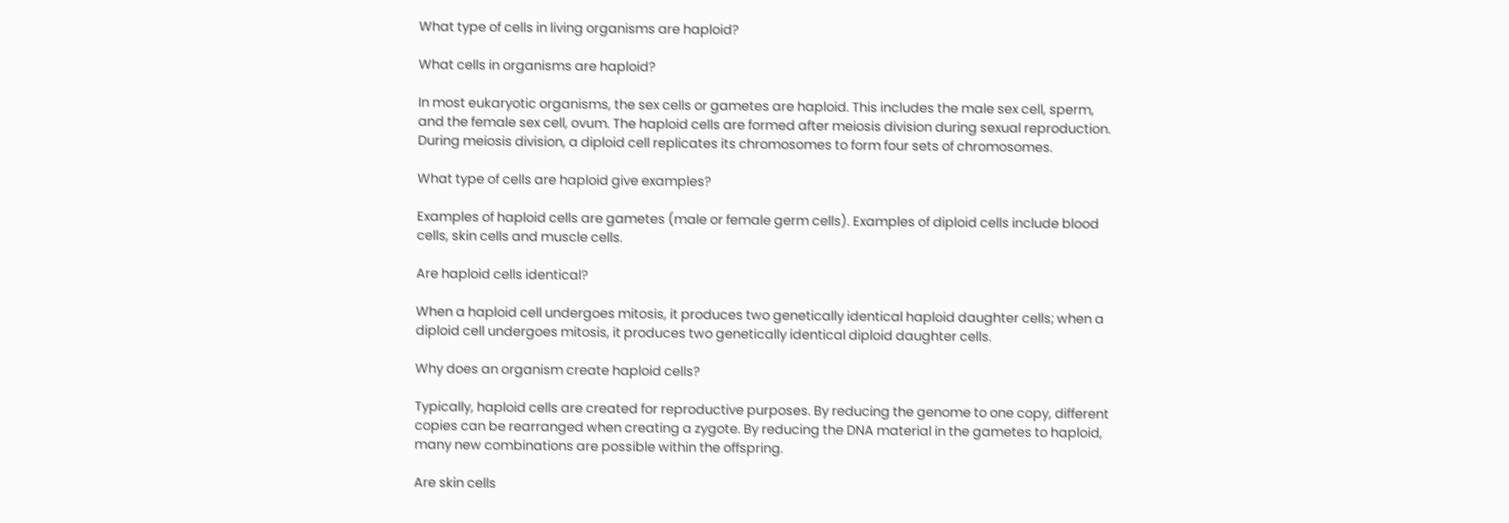What type of cells in living organisms are haploid?

What cells in organisms are haploid?

In most eukaryotic organisms, the sex cells or gametes are haploid. This includes the male sex cell, sperm, and the female sex cell, ovum. The haploid cells are formed after meiosis division during sexual reproduction. During meiosis division, a diploid cell replicates its chromosomes to form four sets of chromosomes.

What type of cells are haploid give examples?

Examples of haploid cells are gametes (male or female germ cells). Examples of diploid cells include blood cells, skin cells and muscle cells.

Are haploid cells identical?

When a haploid cell undergoes mitosis, it produces two genetically identical haploid daughter cells; when a diploid cell undergoes mitosis, it produces two genetically identical diploid daughter cells.

Why does an organism create haploid cells?

Typically, haploid cells are created for reproductive purposes. By reducing the genome to one copy, different copies can be rearranged when creating a zygote. By reducing the DNA material in the gametes to haploid, many new combinations are possible within the offspring.

Are skin cells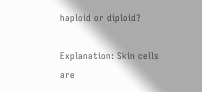haploid or diploid?

Explanation: Skin cells are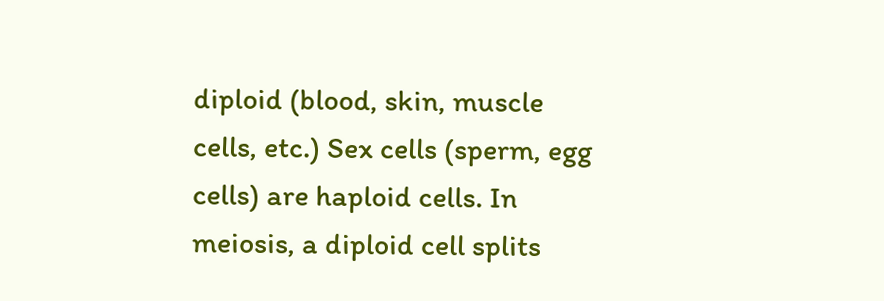diploid (blood, skin, muscle cells, etc.) Sex cells (sperm, egg cells) are haploid cells. In meiosis, a diploid cell splits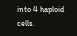into 4 haploid cells.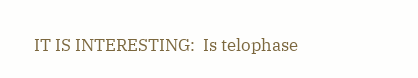IT IS INTERESTING:  Is telophase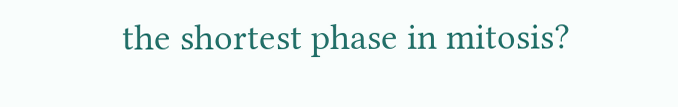the shortest phase in mitosis?